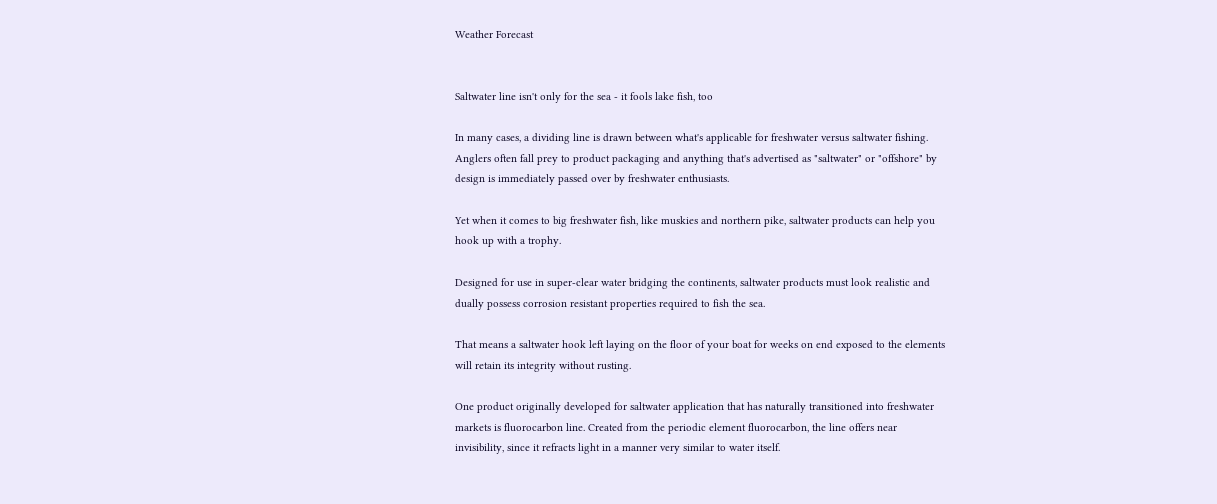Weather Forecast


Saltwater line isn't only for the sea - it fools lake fish, too

In many cases, a dividing line is drawn between what's applicable for freshwater versus saltwater fishing. Anglers often fall prey to product packaging and anything that's advertised as "saltwater" or "offshore" by design is immediately passed over by freshwater enthusiasts.

Yet when it comes to big freshwater fish, like muskies and northern pike, saltwater products can help you hook up with a trophy.

Designed for use in super-clear water bridging the continents, saltwater products must look realistic and dually possess corrosion resistant properties required to fish the sea.

That means a saltwater hook left laying on the floor of your boat for weeks on end exposed to the elements will retain its integrity without rusting.

One product originally developed for saltwater application that has naturally transitioned into freshwater markets is fluorocarbon line. Created from the periodic element fluorocarbon, the line offers near invisibility, since it refracts light in a manner very similar to water itself.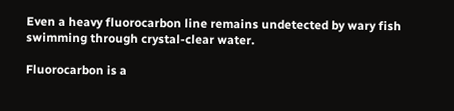Even a heavy fluorocarbon line remains undetected by wary fish swimming through crystal-clear water.

Fluorocarbon is a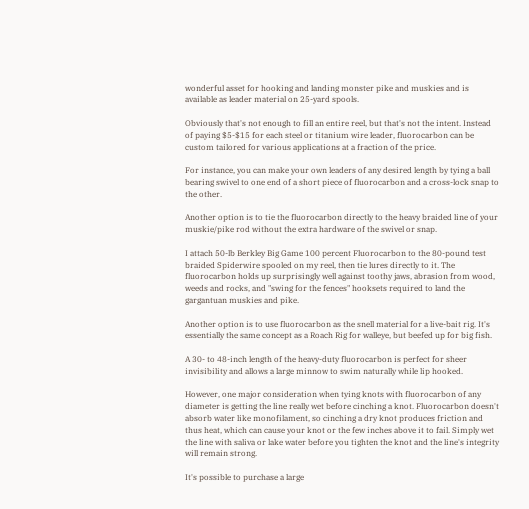wonderful asset for hooking and landing monster pike and muskies and is available as leader material on 25-yard spools.

Obviously that's not enough to fill an entire reel, but that's not the intent. Instead of paying $5-$15 for each steel or titanium wire leader, fluorocarbon can be custom tailored for various applications at a fraction of the price.

For instance, you can make your own leaders of any desired length by tying a ball bearing swivel to one end of a short piece of fluorocarbon and a cross-lock snap to the other.

Another option is to tie the fluorocarbon directly to the heavy braided line of your muskie/pike rod without the extra hardware of the swivel or snap.

I attach 50-lb Berkley Big Game 100 percent Fluorocarbon to the 80-pound test braided Spiderwire spooled on my reel, then tie lures directly to it. The fluorocarbon holds up surprisingly well against toothy jaws, abrasion from wood, weeds and rocks, and "swing for the fences" hooksets required to land the gargantuan muskies and pike.

Another option is to use fluorocarbon as the snell material for a live-bait rig. It's essentially the same concept as a Roach Rig for walleye, but beefed up for big fish.

A 30- to 48-inch length of the heavy-duty fluorocarbon is perfect for sheer invisibility and allows a large minnow to swim naturally while lip hooked.

However, one major consideration when tying knots with fluorocarbon of any diameter is getting the line really wet before cinching a knot. Fluorocarbon doesn't absorb water like monofilament, so cinching a dry knot produces friction and thus heat, which can cause your knot or the few inches above it to fail. Simply wet the line with saliva or lake water before you tighten the knot and the line's integrity will remain strong.

It's possible to purchase a large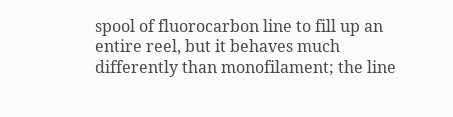spool of fluorocarbon line to fill up an entire reel, but it behaves much differently than monofilament; the line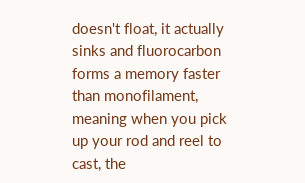doesn't float, it actually sinks and fluorocarbon forms a memory faster than monofilament, meaning when you pick up your rod and reel to cast, the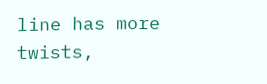line has more twists,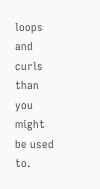loops and curls than you might be used to.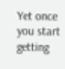Yet once you start getting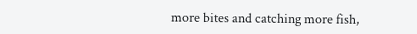more bites and catching more fish,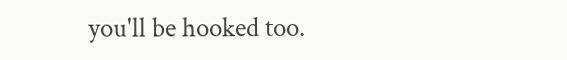you'll be hooked too.